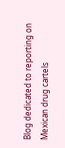Blog dedicated to reporting on Mexican drug cartels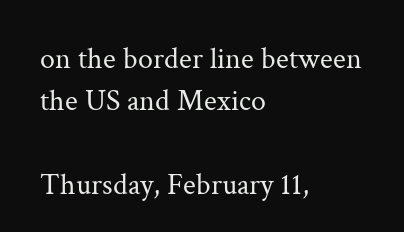on the border line between the US and Mexico

Thursday, February 11,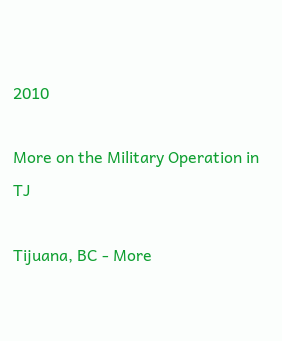2010

More on the Military Operation in TJ

Tijuana, BC - More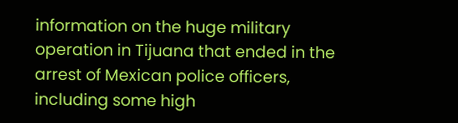information on the huge military operation in Tijuana that ended in the arrest of Mexican police officers, including some high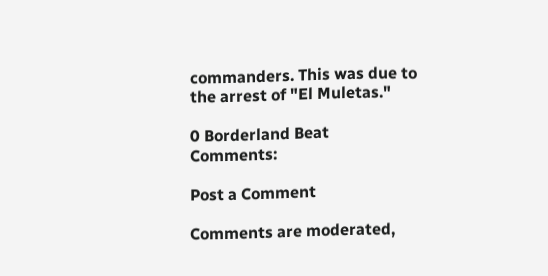commanders. This was due to the arrest of "El Muletas."

0 Borderland Beat Comments:

Post a Comment

Comments are moderated,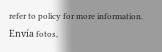refer to policy for more information.
Envía fotos,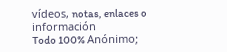vídeos, notas, enlaces o información
Todo 100% Anónimo;